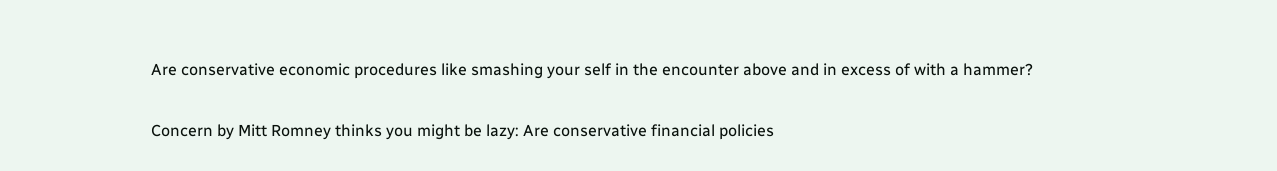Are conservative economic procedures like smashing your self in the encounter above and in excess of with a hammer?

Concern by Mitt Romney thinks you might be lazy: Are conservative financial policies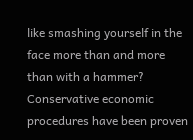like smashing yourself in the face more than and more than with a hammer?
Conservative economic procedures have been proven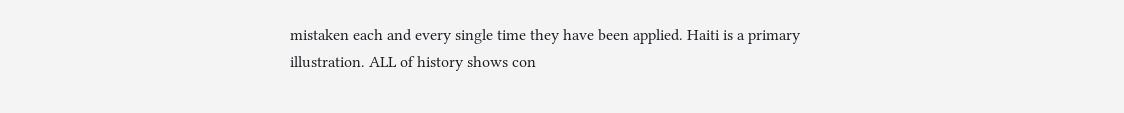mistaken each and every single time they have been applied. Haiti is a primary illustration. ALL of history shows con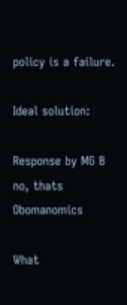policy is a failure.

Ideal solution:

Response by MG B
no, thats Obomanomics

What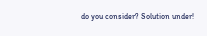do you consider? Solution under!